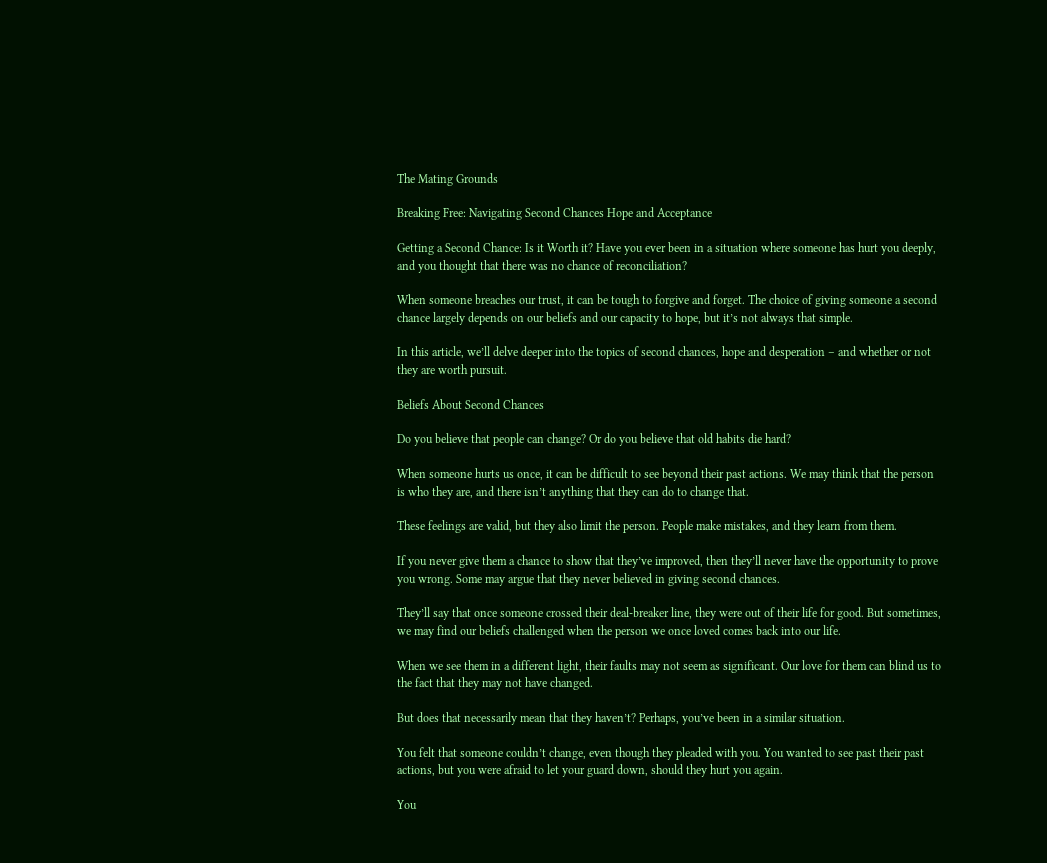The Mating Grounds

Breaking Free: Navigating Second Chances Hope and Acceptance

Getting a Second Chance: Is it Worth it? Have you ever been in a situation where someone has hurt you deeply, and you thought that there was no chance of reconciliation?

When someone breaches our trust, it can be tough to forgive and forget. The choice of giving someone a second chance largely depends on our beliefs and our capacity to hope, but it’s not always that simple.

In this article, we’ll delve deeper into the topics of second chances, hope and desperation – and whether or not they are worth pursuit.

Beliefs About Second Chances

Do you believe that people can change? Or do you believe that old habits die hard?

When someone hurts us once, it can be difficult to see beyond their past actions. We may think that the person is who they are, and there isn’t anything that they can do to change that.

These feelings are valid, but they also limit the person. People make mistakes, and they learn from them.

If you never give them a chance to show that they’ve improved, then they’ll never have the opportunity to prove you wrong. Some may argue that they never believed in giving second chances.

They’ll say that once someone crossed their deal-breaker line, they were out of their life for good. But sometimes, we may find our beliefs challenged when the person we once loved comes back into our life.

When we see them in a different light, their faults may not seem as significant. Our love for them can blind us to the fact that they may not have changed.

But does that necessarily mean that they haven’t? Perhaps, you’ve been in a similar situation.

You felt that someone couldn’t change, even though they pleaded with you. You wanted to see past their past actions, but you were afraid to let your guard down, should they hurt you again.

You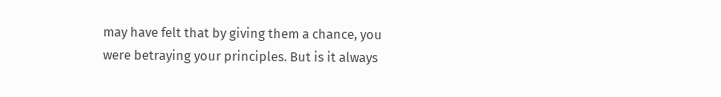may have felt that by giving them a chance, you were betraying your principles. But is it always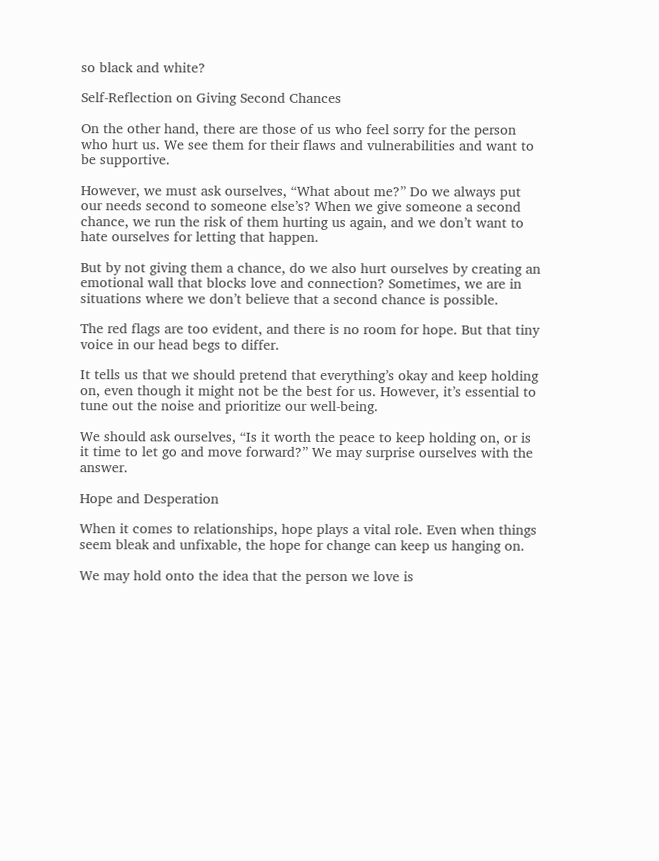so black and white?

Self-Reflection on Giving Second Chances

On the other hand, there are those of us who feel sorry for the person who hurt us. We see them for their flaws and vulnerabilities and want to be supportive.

However, we must ask ourselves, “What about me?” Do we always put our needs second to someone else’s? When we give someone a second chance, we run the risk of them hurting us again, and we don’t want to hate ourselves for letting that happen.

But by not giving them a chance, do we also hurt ourselves by creating an emotional wall that blocks love and connection? Sometimes, we are in situations where we don’t believe that a second chance is possible.

The red flags are too evident, and there is no room for hope. But that tiny voice in our head begs to differ.

It tells us that we should pretend that everything’s okay and keep holding on, even though it might not be the best for us. However, it’s essential to tune out the noise and prioritize our well-being.

We should ask ourselves, “Is it worth the peace to keep holding on, or is it time to let go and move forward?” We may surprise ourselves with the answer.

Hope and Desperation

When it comes to relationships, hope plays a vital role. Even when things seem bleak and unfixable, the hope for change can keep us hanging on.

We may hold onto the idea that the person we love is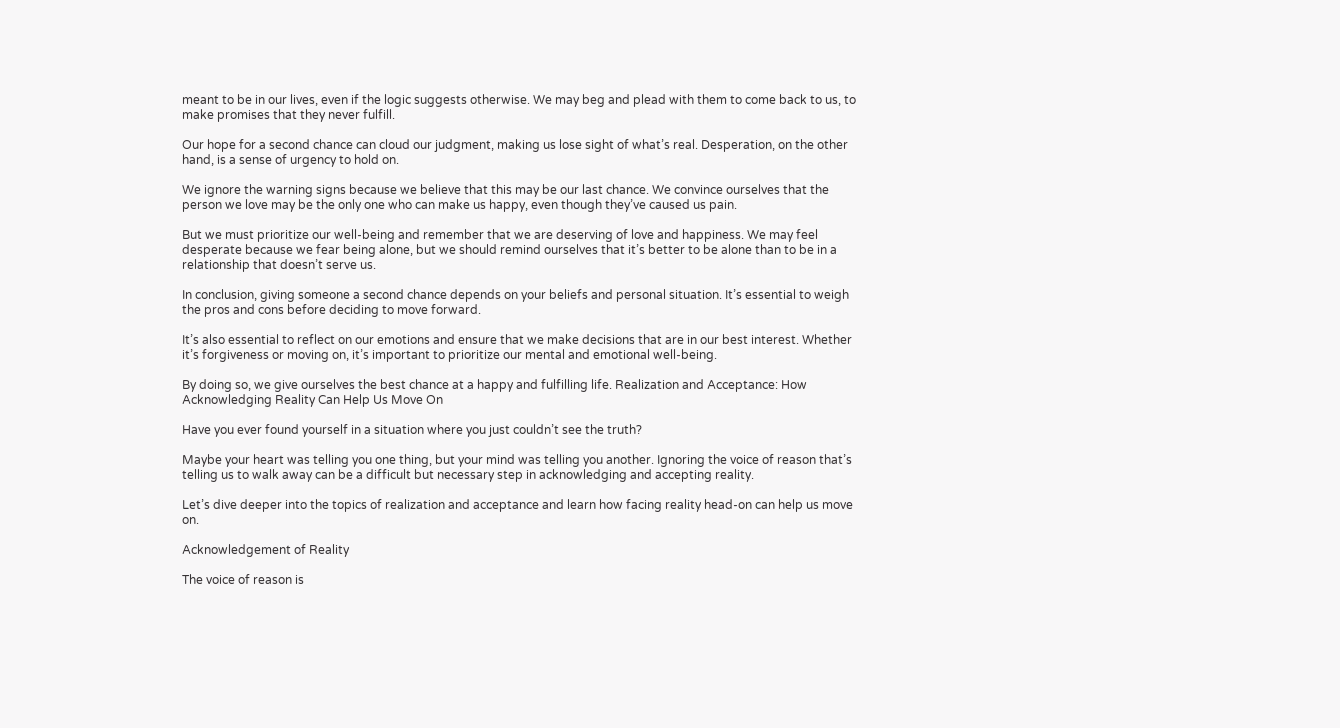meant to be in our lives, even if the logic suggests otherwise. We may beg and plead with them to come back to us, to make promises that they never fulfill.

Our hope for a second chance can cloud our judgment, making us lose sight of what’s real. Desperation, on the other hand, is a sense of urgency to hold on.

We ignore the warning signs because we believe that this may be our last chance. We convince ourselves that the person we love may be the only one who can make us happy, even though they’ve caused us pain.

But we must prioritize our well-being and remember that we are deserving of love and happiness. We may feel desperate because we fear being alone, but we should remind ourselves that it’s better to be alone than to be in a relationship that doesn’t serve us.

In conclusion, giving someone a second chance depends on your beliefs and personal situation. It’s essential to weigh the pros and cons before deciding to move forward.

It’s also essential to reflect on our emotions and ensure that we make decisions that are in our best interest. Whether it’s forgiveness or moving on, it’s important to prioritize our mental and emotional well-being.

By doing so, we give ourselves the best chance at a happy and fulfilling life. Realization and Acceptance: How Acknowledging Reality Can Help Us Move On

Have you ever found yourself in a situation where you just couldn’t see the truth?

Maybe your heart was telling you one thing, but your mind was telling you another. Ignoring the voice of reason that’s telling us to walk away can be a difficult but necessary step in acknowledging and accepting reality.

Let’s dive deeper into the topics of realization and acceptance and learn how facing reality head-on can help us move on.

Acknowledgement of Reality

The voice of reason is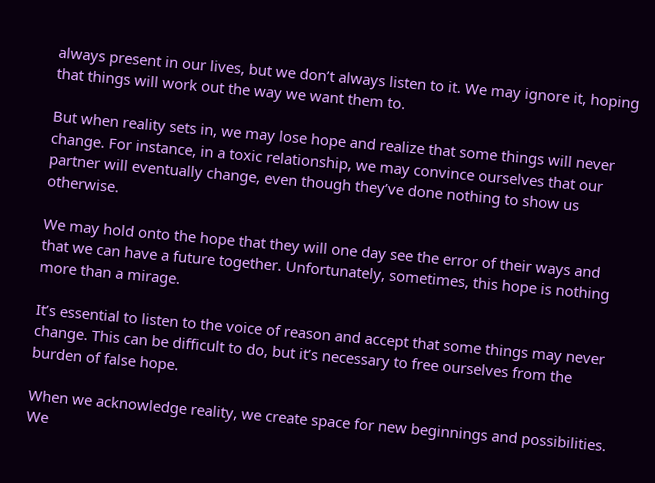always present in our lives, but we don’t always listen to it. We may ignore it, hoping that things will work out the way we want them to.

But when reality sets in, we may lose hope and realize that some things will never change. For instance, in a toxic relationship, we may convince ourselves that our partner will eventually change, even though they’ve done nothing to show us otherwise.

We may hold onto the hope that they will one day see the error of their ways and that we can have a future together. Unfortunately, sometimes, this hope is nothing more than a mirage.

It’s essential to listen to the voice of reason and accept that some things may never change. This can be difficult to do, but it’s necessary to free ourselves from the burden of false hope.

When we acknowledge reality, we create space for new beginnings and possibilities. We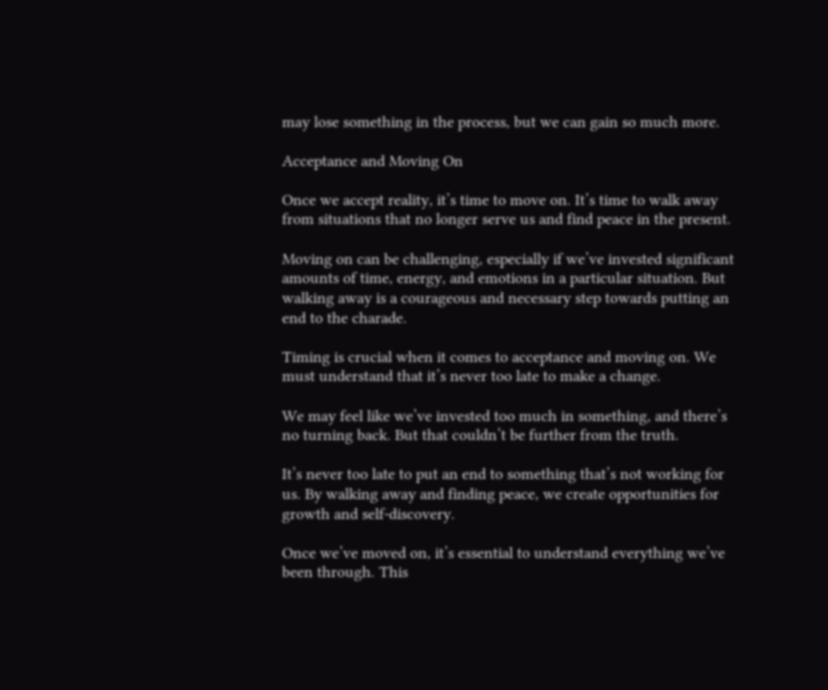may lose something in the process, but we can gain so much more.

Acceptance and Moving On

Once we accept reality, it’s time to move on. It’s time to walk away from situations that no longer serve us and find peace in the present.

Moving on can be challenging, especially if we’ve invested significant amounts of time, energy, and emotions in a particular situation. But walking away is a courageous and necessary step towards putting an end to the charade.

Timing is crucial when it comes to acceptance and moving on. We must understand that it’s never too late to make a change.

We may feel like we’ve invested too much in something, and there’s no turning back. But that couldn’t be further from the truth.

It’s never too late to put an end to something that’s not working for us. By walking away and finding peace, we create opportunities for growth and self-discovery.

Once we’ve moved on, it’s essential to understand everything we’ve been through. This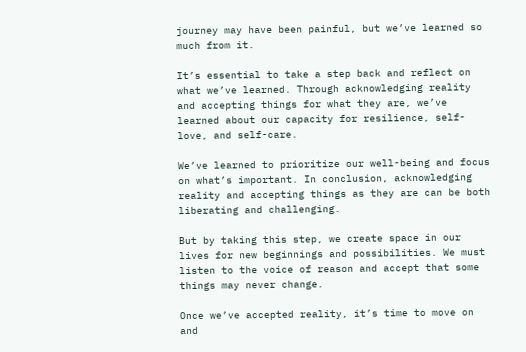journey may have been painful, but we’ve learned so much from it.

It’s essential to take a step back and reflect on what we’ve learned. Through acknowledging reality and accepting things for what they are, we’ve learned about our capacity for resilience, self-love, and self-care.

We’ve learned to prioritize our well-being and focus on what’s important. In conclusion, acknowledging reality and accepting things as they are can be both liberating and challenging.

But by taking this step, we create space in our lives for new beginnings and possibilities. We must listen to the voice of reason and accept that some things may never change.

Once we’ve accepted reality, it’s time to move on and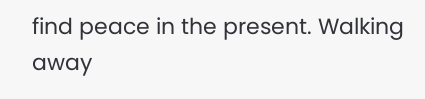find peace in the present. Walking away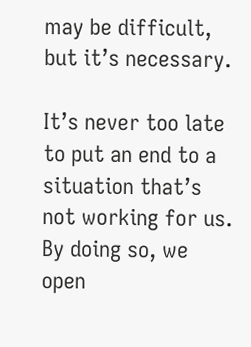may be difficult, but it’s necessary.

It’s never too late to put an end to a situation that’s not working for us. By doing so, we open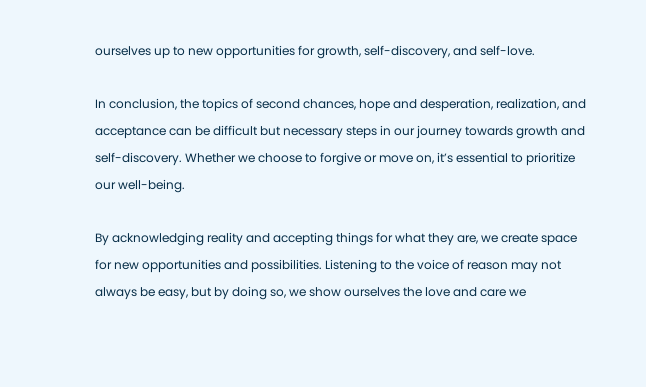ourselves up to new opportunities for growth, self-discovery, and self-love.

In conclusion, the topics of second chances, hope and desperation, realization, and acceptance can be difficult but necessary steps in our journey towards growth and self-discovery. Whether we choose to forgive or move on, it’s essential to prioritize our well-being.

By acknowledging reality and accepting things for what they are, we create space for new opportunities and possibilities. Listening to the voice of reason may not always be easy, but by doing so, we show ourselves the love and care we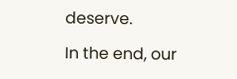deserve.

In the end, our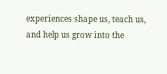experiences shape us, teach us, and help us grow into the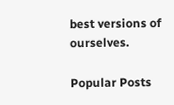best versions of ourselves.

Popular Posts